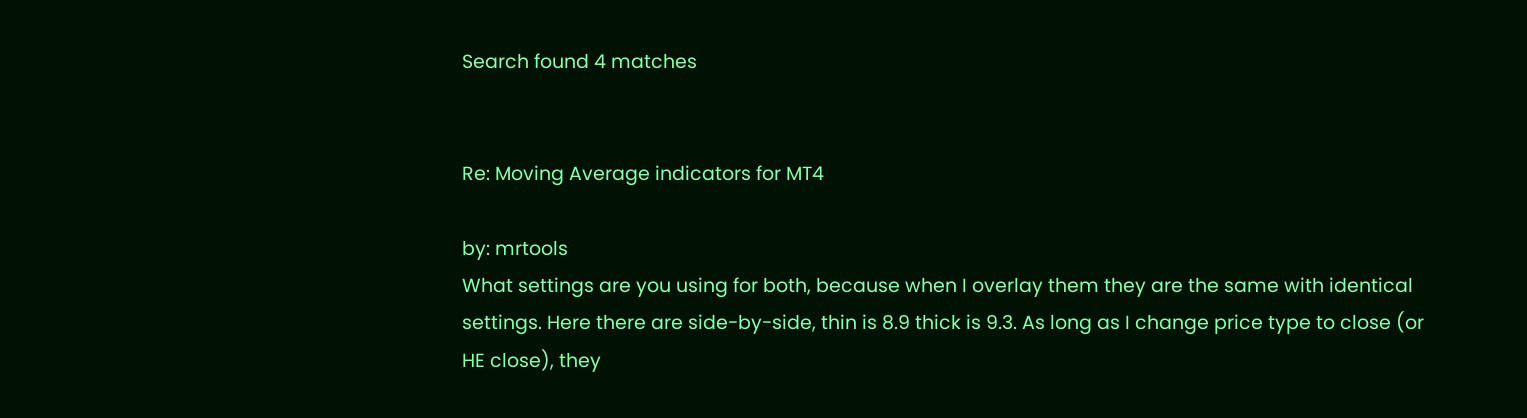Search found 4 matches


Re: Moving Average indicators for MT4

by: mrtools
What settings are you using for both, because when I overlay them they are the same with identical settings. Here there are side-by-side, thin is 8.9 thick is 9.3. As long as I change price type to close (or HE close), they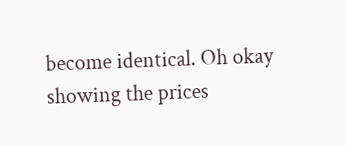become identical. Oh okay showing the prices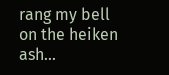rang my bell on the heiken ash...